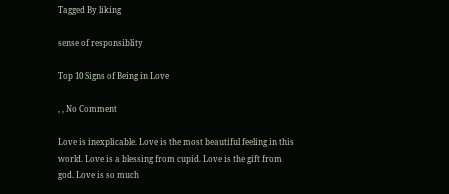Tagged By liking

sense of responsiblity

Top 10 Signs of Being in Love

, , No Comment

Love is inexplicable. Love is the most beautiful feeling in this world. Love is a blessing from cupid. Love is the gift from god. Love is so much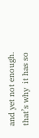and yet not enough. that’s why  it has so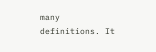many definitions. It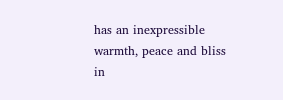has an inexpressible warmth, peace and bliss in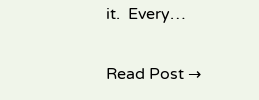it.  Every…

Read Post →